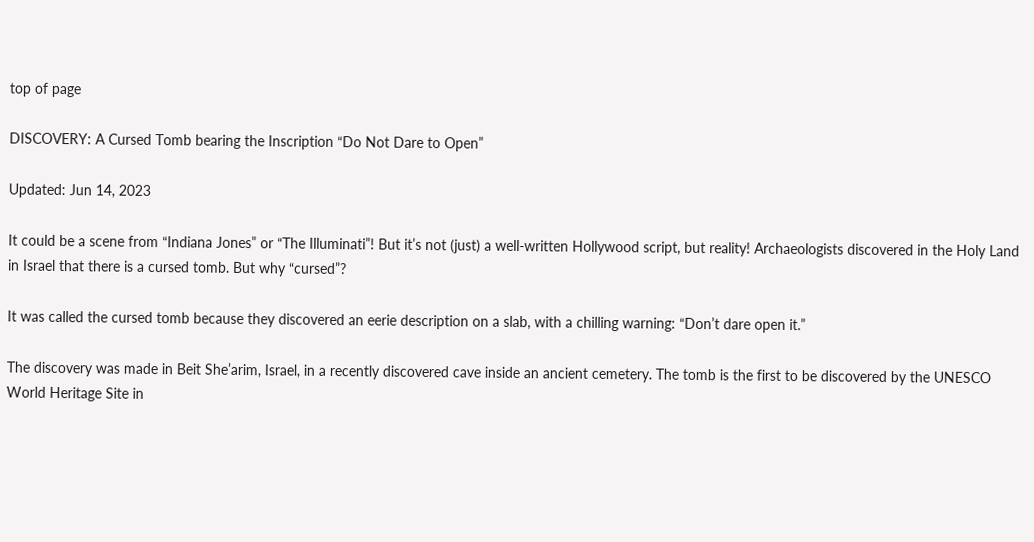top of page

DISCOVERY: A Cursed Tomb bearing the Inscription “Do Not Dare to Open”

Updated: Jun 14, 2023

It could be a scene from “Indiana Jones” or “The Illuminati”! But it’s not (just) a well-written Hollywood script, but reality! Archaeologists discovered in the Holy Land in Israel that there is a cursed tomb. But why “cursed”?

It was called the cursed tomb because they discovered an eerie description on a slab, with a chilling warning: “Don’t dare open it.”

The discovery was made in Beit She’arim, Israel, in a recently discovered cave inside an ancient cemetery. The tomb is the first to be discovered by the UNESCO World Heritage Site in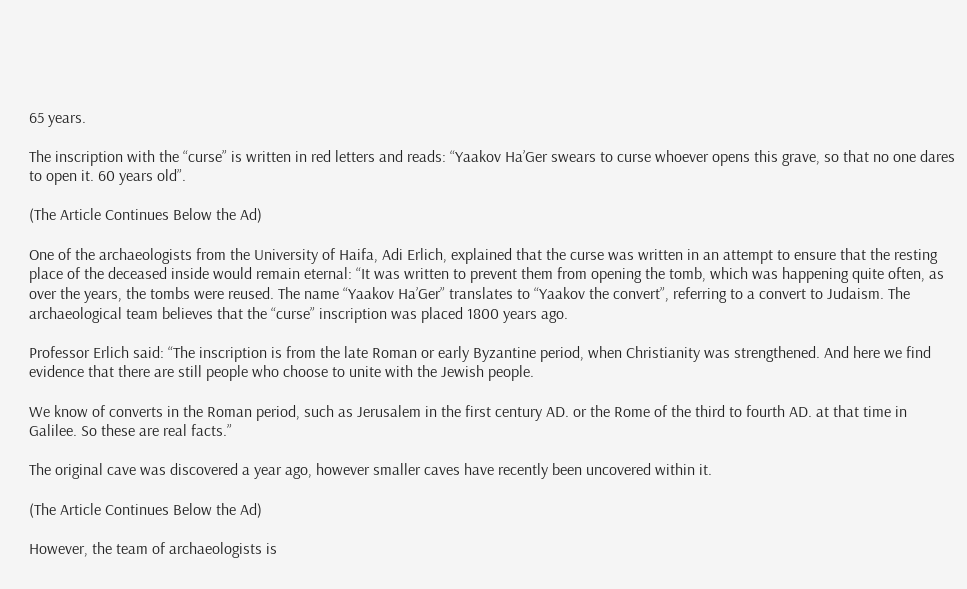65 years.

The inscription with the “curse” is written in red letters and reads: “Yaakov Ha’Ger swears to curse whoever opens this grave, so that no one dares to open it. 60 years old”.

(The Article Continues Below the Ad)

One of the archaeologists from the University of Haifa, Adi Erlich, explained that the curse was written in an attempt to ensure that the resting place of the deceased inside would remain eternal: “It was written to prevent them from opening the tomb, which was happening quite often, as over the years, the tombs were reused. The name “Yaakov Ha’Ger” translates to “Yaakov the convert”, referring to a convert to Judaism. The archaeological team believes that the “curse” inscription was placed 1800 years ago.

Professor Erlich said: “The inscription is from the late Roman or early Byzantine period, when Christianity was strengthened. And here we find evidence that there are still people who choose to unite with the Jewish people.

We know of converts in the Roman period, such as Jerusalem in the first century AD. or the Rome of the third to fourth AD. at that time in Galilee. So these are real facts.”

The original cave was discovered a year ago, however smaller caves have recently been uncovered within it.

(The Article Continues Below the Ad)

However, the team of archaeologists is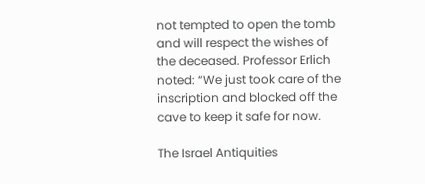not tempted to open the tomb and will respect the wishes of the deceased. Professor Erlich noted: “We just took care of the inscription and blocked off the cave to keep it safe for now.

The Israel Antiquities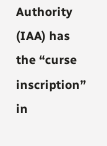Authority (IAA) has the “curse inscription” in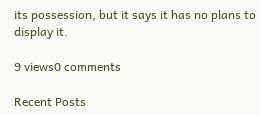its possession, but it says it has no plans to display it.

9 views0 comments

Recent Posts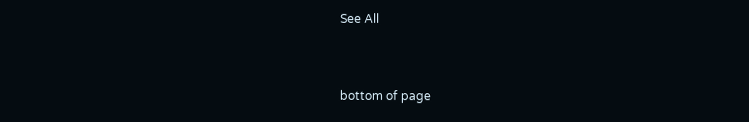See All


bottom of page